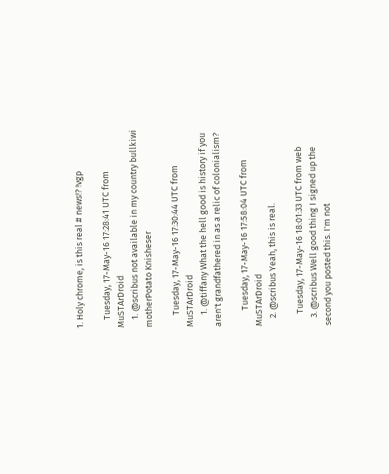1. Holy chrome, is this real # news!? !vgp

    Tuesday, 17-May-16 17:28:41 UTC from MuSTArDroid
    1. @scribus not available in my country bullkiwi motherPotato Knisheser

      Tuesday, 17-May-16 17:30:44 UTC from MuSTArDroid
      1. @tiffany What the hell good is history if you aren't grandfathered in as a relic of colonialism?

        Tuesday, 17-May-16 17:58:04 UTC from MuSTArDroid
    2. @scribus Yeah, this is real.

      Tuesday, 17-May-16 18:01:33 UTC from web
    3. @scribus Well good thing I signed up the second you posted this. I'm not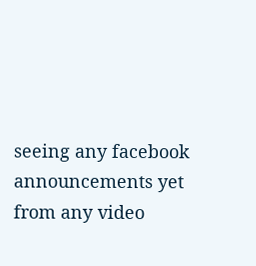seeing any facebook announcements yet from any video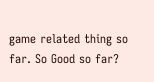game related thing so far. So Good so far?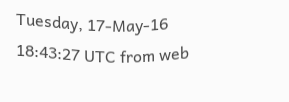Tuesday, 17-May-16 18:43:27 UTC from web